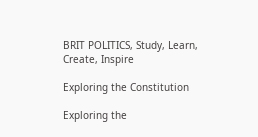BRIT POLITICS, Study, Learn,  Create, Inspire

Exploring the Constitution

Exploring the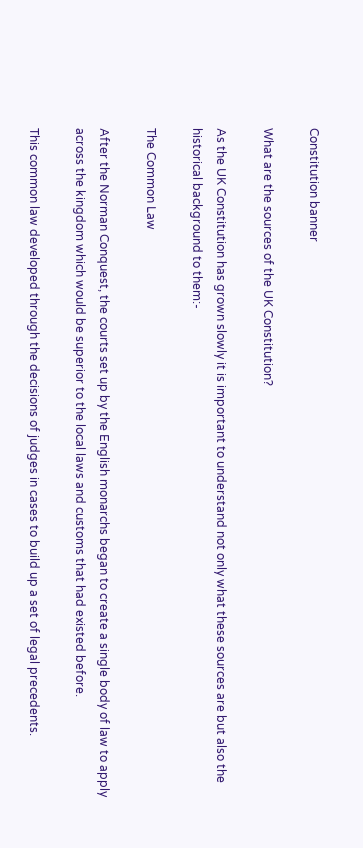Constitution banner

What are the sources of the UK Constitution?

As the UK Constitution has grown slowly it is important to understand not only what these sources are but also the historical background to them:-

The Common Law

After the Norman Conquest, the courts set up by the English monarchs began to create a single body of law to apply across the kingdom which would be superior to the local laws and customs that had existed before.

This common law developed through the decisions of judges in cases to build up a set of legal precedents.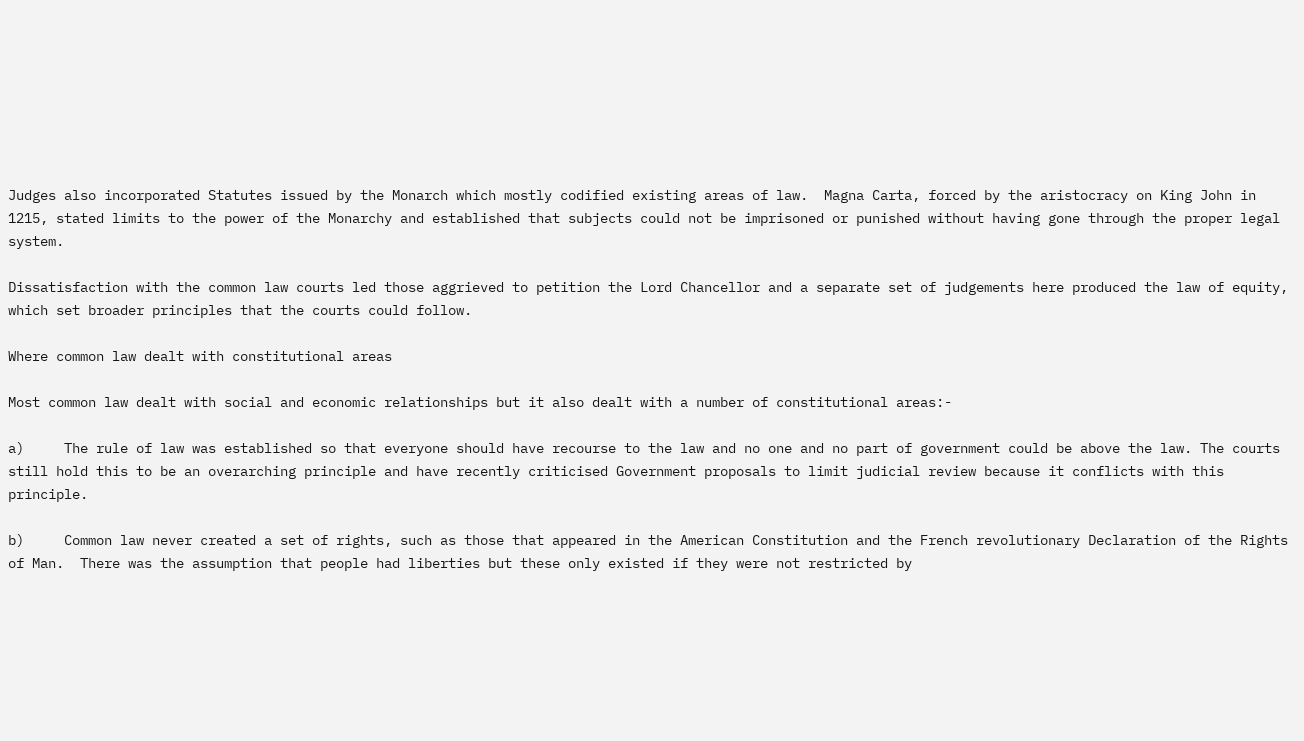Judges also incorporated Statutes issued by the Monarch which mostly codified existing areas of law.  Magna Carta, forced by the aristocracy on King John in 1215, stated limits to the power of the Monarchy and established that subjects could not be imprisoned or punished without having gone through the proper legal system.

Dissatisfaction with the common law courts led those aggrieved to petition the Lord Chancellor and a separate set of judgements here produced the law of equity, which set broader principles that the courts could follow.

Where common law dealt with constitutional areas

Most common law dealt with social and economic relationships but it also dealt with a number of constitutional areas:-

a)     The rule of law was established so that everyone should have recourse to the law and no one and no part of government could be above the law. The courts still hold this to be an overarching principle and have recently criticised Government proposals to limit judicial review because it conflicts with this principle.

b)     Common law never created a set of rights, such as those that appeared in the American Constitution and the French revolutionary Declaration of the Rights of Man.  There was the assumption that people had liberties but these only existed if they were not restricted by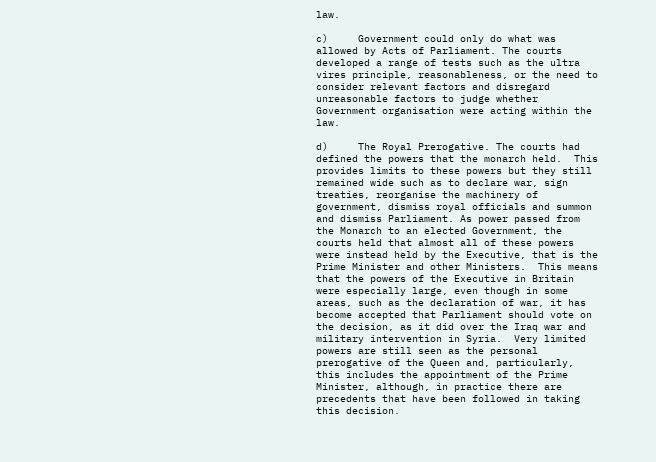law.

c)     Government could only do what was allowed by Acts of Parliament. The courts developed a range of tests such as the ultra vires principle, reasonableness, or the need to consider relevant factors and disregard unreasonable factors to judge whether Government organisation were acting within the law.

d)     The Royal Prerogative. The courts had defined the powers that the monarch held.  This provides limits to these powers but they still remained wide such as to declare war, sign treaties, reorganise the machinery of government, dismiss royal officials and summon and dismiss Parliament. As power passed from the Monarch to an elected Government, the courts held that almost all of these powers were instead held by the Executive, that is the Prime Minister and other Ministers.  This means that the powers of the Executive in Britain were especially large, even though in some areas, such as the declaration of war, it has become accepted that Parliament should vote on the decision, as it did over the Iraq war and military intervention in Syria.  Very limited powers are still seen as the personal prerogative of the Queen and, particularly, this includes the appointment of the Prime Minister, although, in practice there are precedents that have been followed in taking this decision.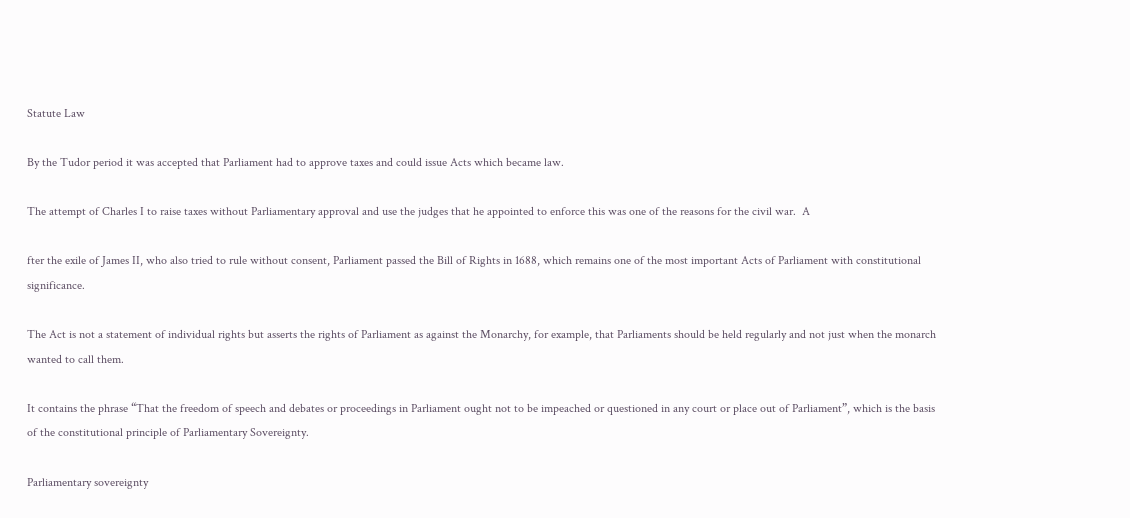Statute Law

By the Tudor period it was accepted that Parliament had to approve taxes and could issue Acts which became law.

The attempt of Charles I to raise taxes without Parliamentary approval and use the judges that he appointed to enforce this was one of the reasons for the civil war.  A

fter the exile of James II, who also tried to rule without consent, Parliament passed the Bill of Rights in 1688, which remains one of the most important Acts of Parliament with constitutional significance.

The Act is not a statement of individual rights but asserts the rights of Parliament as against the Monarchy, for example, that Parliaments should be held regularly and not just when the monarch wanted to call them.

It contains the phrase “That the freedom of speech and debates or proceedings in Parliament ought not to be impeached or questioned in any court or place out of Parliament”, which is the basis of the constitutional principle of Parliamentary Sovereignty.

Parliamentary sovereignty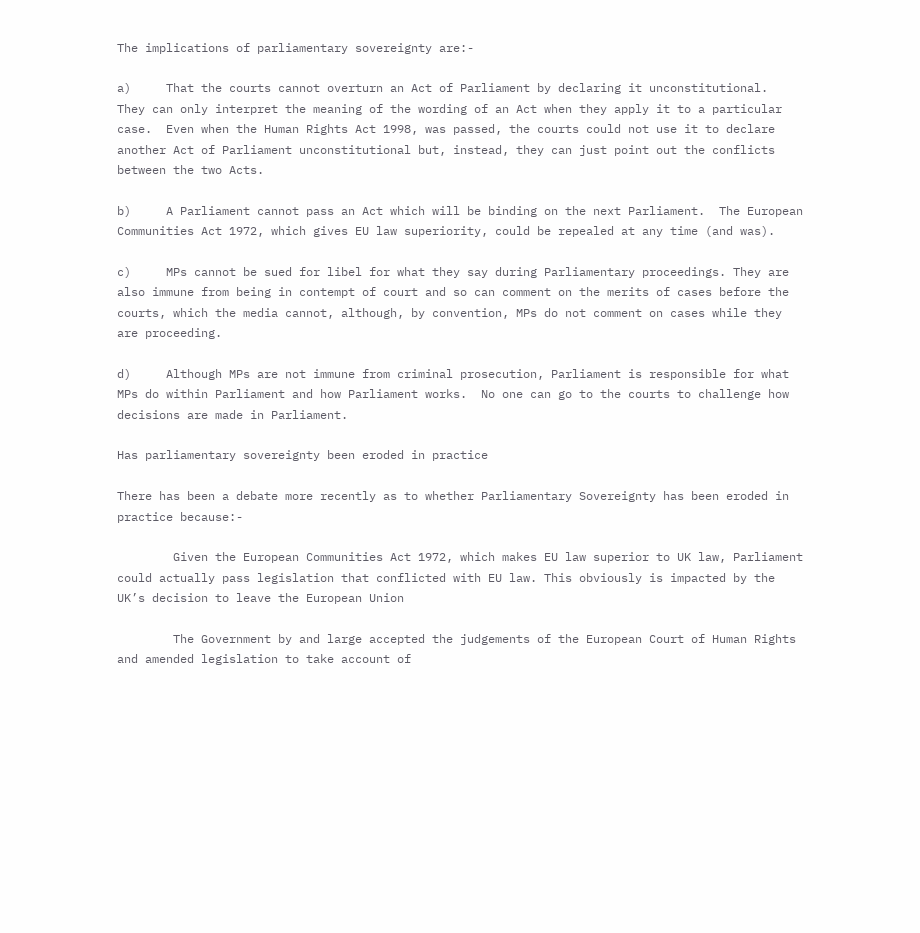The implications of parliamentary sovereignty are:-

a)     That the courts cannot overturn an Act of Parliament by declaring it unconstitutional.  They can only interpret the meaning of the wording of an Act when they apply it to a particular case.  Even when the Human Rights Act 1998, was passed, the courts could not use it to declare another Act of Parliament unconstitutional but, instead, they can just point out the conflicts between the two Acts.

b)     A Parliament cannot pass an Act which will be binding on the next Parliament.  The European Communities Act 1972, which gives EU law superiority, could be repealed at any time (and was).

c)     MPs cannot be sued for libel for what they say during Parliamentary proceedings. They are also immune from being in contempt of court and so can comment on the merits of cases before the courts, which the media cannot, although, by convention, MPs do not comment on cases while they are proceeding.

d)     Although MPs are not immune from criminal prosecution, Parliament is responsible for what MPs do within Parliament and how Parliament works.  No one can go to the courts to challenge how decisions are made in Parliament.

Has parliamentary sovereignty been eroded in practice

There has been a debate more recently as to whether Parliamentary Sovereignty has been eroded in practice because:-

        Given the European Communities Act 1972, which makes EU law superior to UK law, Parliament could actually pass legislation that conflicted with EU law. This obviously is impacted by the UK’s decision to leave the European Union

        The Government by and large accepted the judgements of the European Court of Human Rights and amended legislation to take account of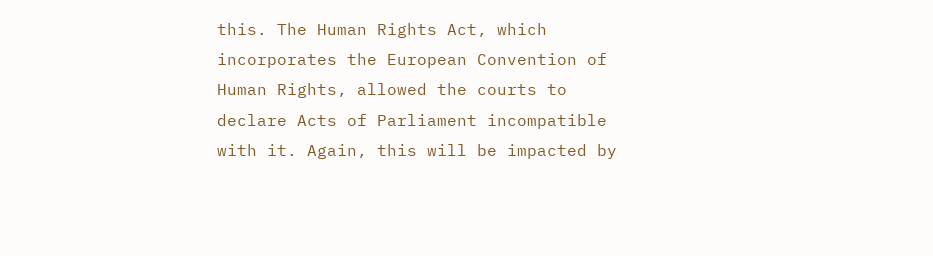this. The Human Rights Act, which incorporates the European Convention of Human Rights, allowed the courts to declare Acts of Parliament incompatible with it. Again, this will be impacted by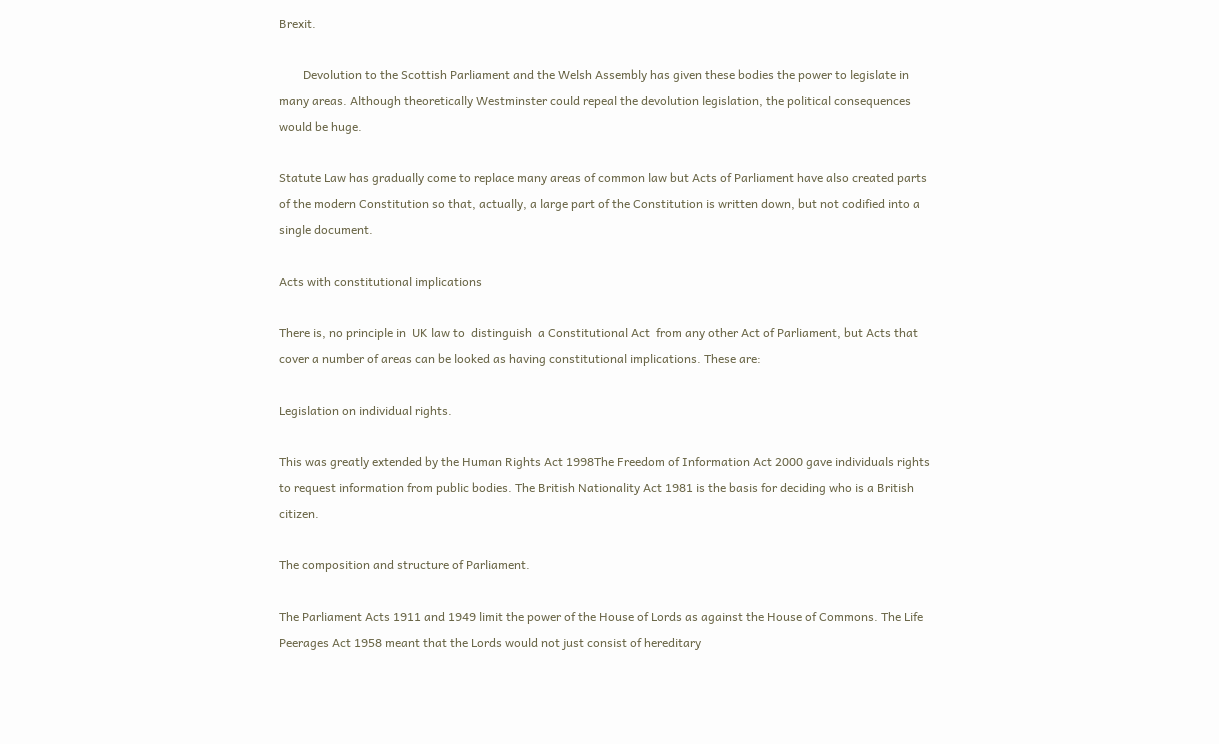Brexit.

        Devolution to the Scottish Parliament and the Welsh Assembly has given these bodies the power to legislate in many areas. Although theoretically Westminster could repeal the devolution legislation, the political consequences would be huge.

Statute Law has gradually come to replace many areas of common law but Acts of Parliament have also created parts of the modern Constitution so that, actually, a large part of the Constitution is written down, but not codified into a single document.

Acts with constitutional implications

There is, no principle in  UK law to  distinguish  a Constitutional Act  from any other Act of Parliament, but Acts that cover a number of areas can be looked as having constitutional implications. These are:

Legislation on individual rights.

This was greatly extended by the Human Rights Act 1998The Freedom of Information Act 2000 gave individuals rights to request information from public bodies. The British Nationality Act 1981 is the basis for deciding who is a British citizen.

The composition and structure of Parliament.

The Parliament Acts 1911 and 1949 limit the power of the House of Lords as against the House of Commons. The Life Peerages Act 1958 meant that the Lords would not just consist of hereditary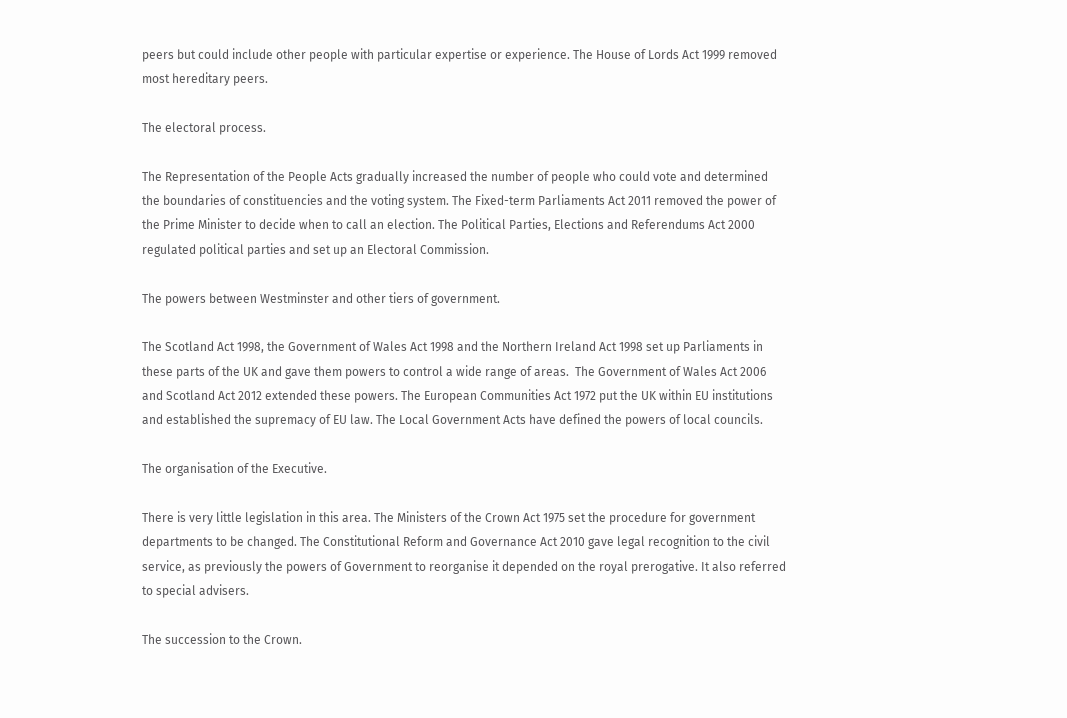peers but could include other people with particular expertise or experience. The House of Lords Act 1999 removed most hereditary peers.

The electoral process.

The Representation of the People Acts gradually increased the number of people who could vote and determined the boundaries of constituencies and the voting system. The Fixed-term Parliaments Act 2011 removed the power of the Prime Minister to decide when to call an election. The Political Parties, Elections and Referendums Act 2000 regulated political parties and set up an Electoral Commission.

The powers between Westminster and other tiers of government.

The Scotland Act 1998, the Government of Wales Act 1998 and the Northern Ireland Act 1998 set up Parliaments in these parts of the UK and gave them powers to control a wide range of areas.  The Government of Wales Act 2006 and Scotland Act 2012 extended these powers. The European Communities Act 1972 put the UK within EU institutions and established the supremacy of EU law. The Local Government Acts have defined the powers of local councils.

The organisation of the Executive.

There is very little legislation in this area. The Ministers of the Crown Act 1975 set the procedure for government departments to be changed. The Constitutional Reform and Governance Act 2010 gave legal recognition to the civil service, as previously the powers of Government to reorganise it depended on the royal prerogative. It also referred to special advisers.

The succession to the Crown.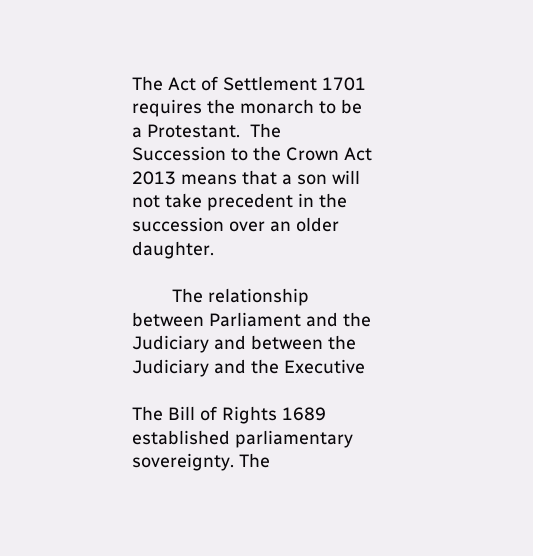The Act of Settlement 1701 requires the monarch to be a Protestant.  The Succession to the Crown Act 2013 means that a son will not take precedent in the succession over an older daughter.

        The relationship between Parliament and the Judiciary and between the Judiciary and the Executive

The Bill of Rights 1689 established parliamentary sovereignty. The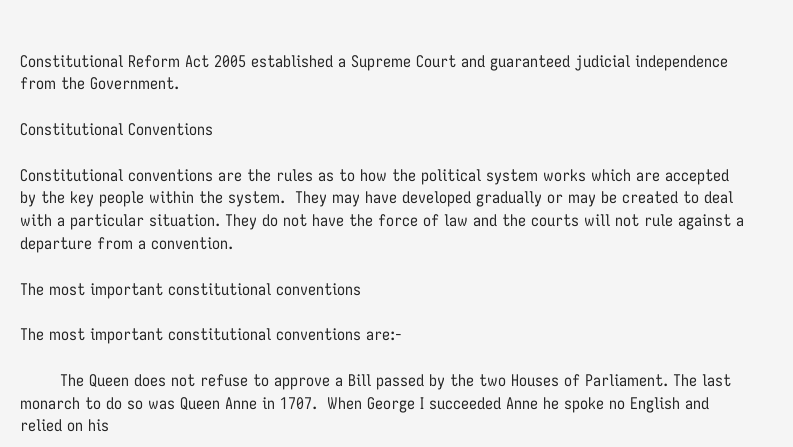Constitutional Reform Act 2005 established a Supreme Court and guaranteed judicial independence from the Government.

Constitutional Conventions

Constitutional conventions are the rules as to how the political system works which are accepted by the key people within the system.  They may have developed gradually or may be created to deal with a particular situation. They do not have the force of law and the courts will not rule against a departure from a convention.

The most important constitutional conventions

The most important constitutional conventions are:-

        The Queen does not refuse to approve a Bill passed by the two Houses of Parliament. The last monarch to do so was Queen Anne in 1707.  When George I succeeded Anne he spoke no English and relied on his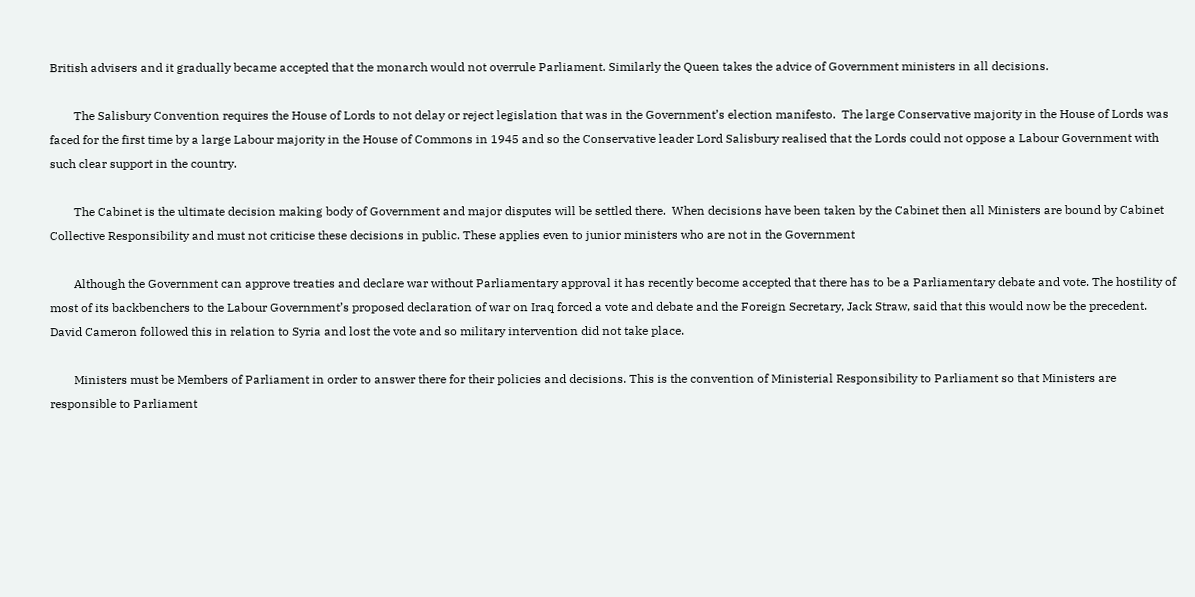British advisers and it gradually became accepted that the monarch would not overrule Parliament. Similarly the Queen takes the advice of Government ministers in all decisions.

        The Salisbury Convention requires the House of Lords to not delay or reject legislation that was in the Government’s election manifesto.  The large Conservative majority in the House of Lords was faced for the first time by a large Labour majority in the House of Commons in 1945 and so the Conservative leader Lord Salisbury realised that the Lords could not oppose a Labour Government with such clear support in the country.

        The Cabinet is the ultimate decision making body of Government and major disputes will be settled there.  When decisions have been taken by the Cabinet then all Ministers are bound by Cabinet Collective Responsibility and must not criticise these decisions in public. These applies even to junior ministers who are not in the Government

        Although the Government can approve treaties and declare war without Parliamentary approval it has recently become accepted that there has to be a Parliamentary debate and vote. The hostility of most of its backbenchers to the Labour Government’s proposed declaration of war on Iraq forced a vote and debate and the Foreign Secretary, Jack Straw, said that this would now be the precedent. David Cameron followed this in relation to Syria and lost the vote and so military intervention did not take place.

        Ministers must be Members of Parliament in order to answer there for their policies and decisions. This is the convention of Ministerial Responsibility to Parliament so that Ministers are responsible to Parliament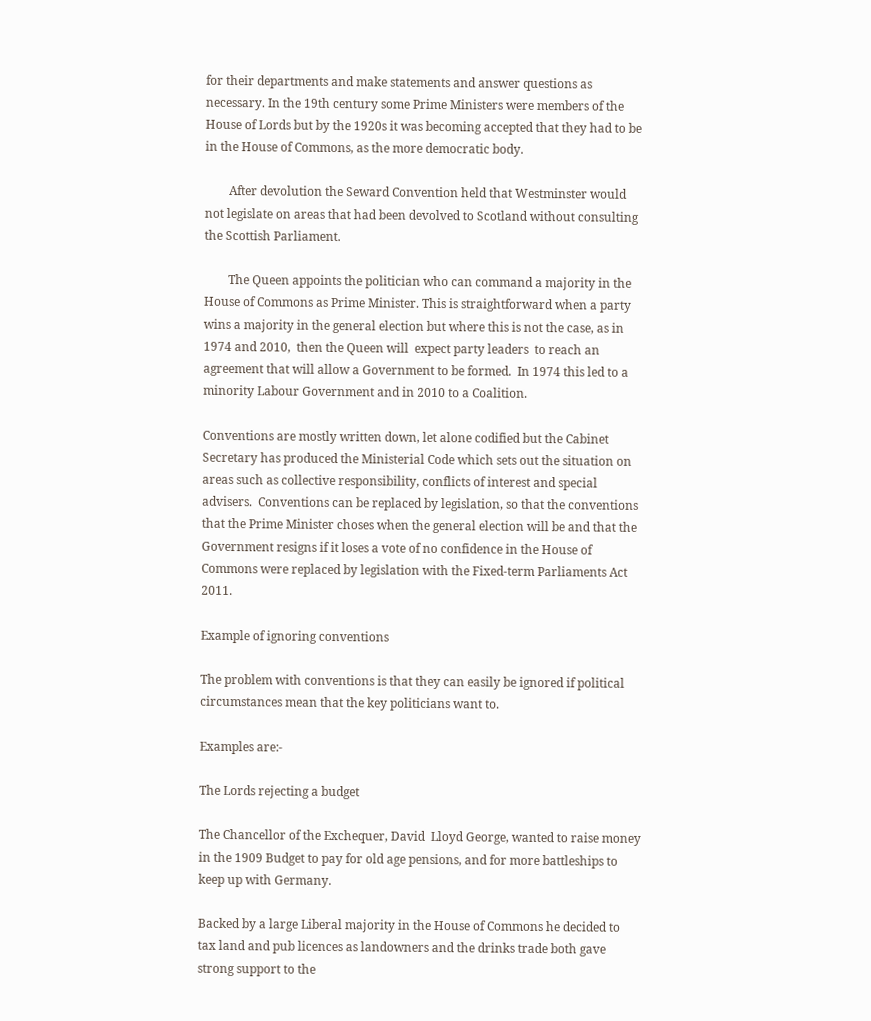for their departments and make statements and answer questions as necessary. In the 19th century some Prime Ministers were members of the House of Lords but by the 1920s it was becoming accepted that they had to be in the House of Commons, as the more democratic body.

        After devolution the Seward Convention held that Westminster would not legislate on areas that had been devolved to Scotland without consulting the Scottish Parliament.

        The Queen appoints the politician who can command a majority in the House of Commons as Prime Minister. This is straightforward when a party wins a majority in the general election but where this is not the case, as in  1974 and 2010,  then the Queen will  expect party leaders  to reach an agreement that will allow a Government to be formed.  In 1974 this led to a minority Labour Government and in 2010 to a Coalition.

Conventions are mostly written down, let alone codified but the Cabinet Secretary has produced the Ministerial Code which sets out the situation on areas such as collective responsibility, conflicts of interest and special advisers.  Conventions can be replaced by legislation, so that the conventions that the Prime Minister choses when the general election will be and that the Government resigns if it loses a vote of no confidence in the House of Commons were replaced by legislation with the Fixed-term Parliaments Act 2011.

Example of ignoring conventions

The problem with conventions is that they can easily be ignored if political circumstances mean that the key politicians want to.

Examples are:-

The Lords rejecting a budget

The Chancellor of the Exchequer, David  Lloyd George, wanted to raise money in the 1909 Budget to pay for old age pensions, and for more battleships to keep up with Germany.

Backed by a large Liberal majority in the House of Commons he decided to tax land and pub licences as landowners and the drinks trade both gave strong support to the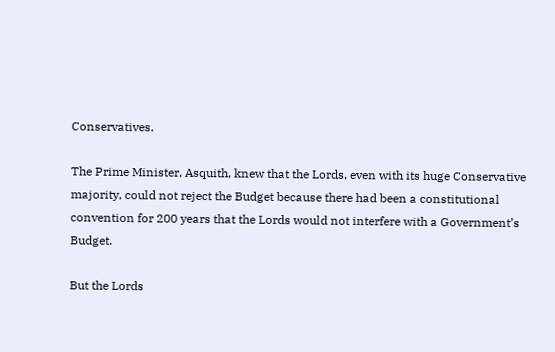Conservatives.

The Prime Minister, Asquith, knew that the Lords, even with its huge Conservative majority, could not reject the Budget because there had been a constitutional convention for 200 years that the Lords would not interfere with a Government’s Budget.

But the Lords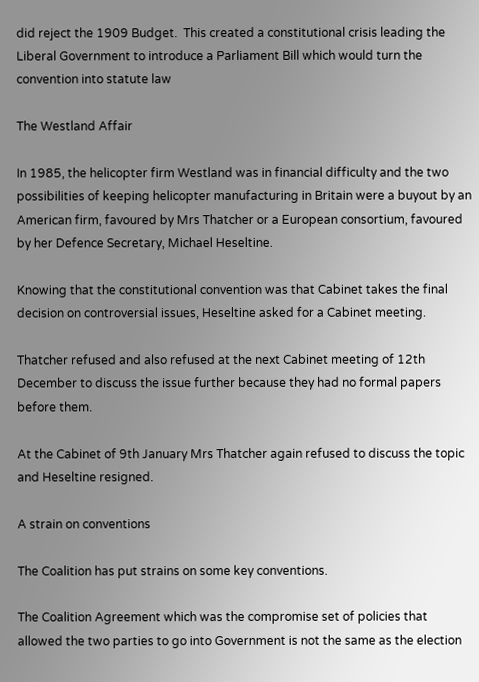did reject the 1909 Budget.  This created a constitutional crisis leading the Liberal Government to introduce a Parliament Bill which would turn the convention into statute law

The Westland Affair

In 1985, the helicopter firm Westland was in financial difficulty and the two possibilities of keeping helicopter manufacturing in Britain were a buyout by an American firm, favoured by Mrs Thatcher or a European consortium, favoured by her Defence Secretary, Michael Heseltine.

Knowing that the constitutional convention was that Cabinet takes the final decision on controversial issues, Heseltine asked for a Cabinet meeting.

Thatcher refused and also refused at the next Cabinet meeting of 12th December to discuss the issue further because they had no formal papers before them.

At the Cabinet of 9th January Mrs Thatcher again refused to discuss the topic and Heseltine resigned.

A strain on conventions

The Coalition has put strains on some key conventions.

The Coalition Agreement which was the compromise set of policies that allowed the two parties to go into Government is not the same as the election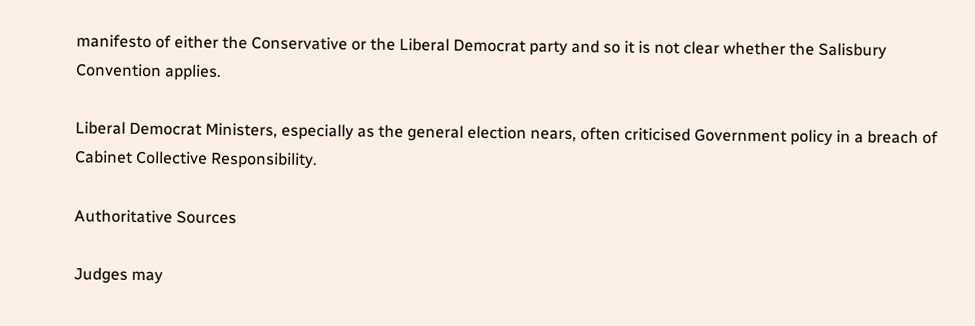manifesto of either the Conservative or the Liberal Democrat party and so it is not clear whether the Salisbury Convention applies.

Liberal Democrat Ministers, especially as the general election nears, often criticised Government policy in a breach of Cabinet Collective Responsibility.

Authoritative Sources

Judges may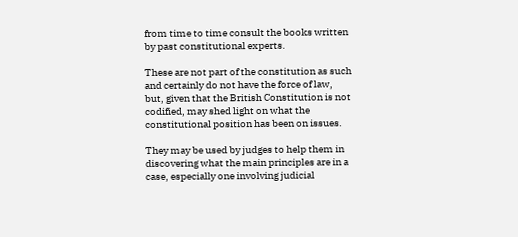from time to time consult the books written by past constitutional experts.

These are not part of the constitution as such and certainly do not have the force of law, but, given that the British Constitution is not codified, may shed light on what the constitutional position has been on issues.

They may be used by judges to help them in discovering what the main principles are in a case, especially one involving judicial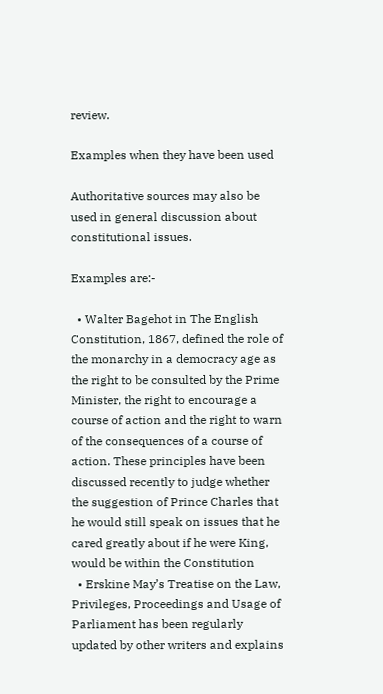review.

Examples when they have been used

Authoritative sources may also be used in general discussion about constitutional issues.

Examples are:-

  • Walter Bagehot in The English Constitution, 1867, defined the role of the monarchy in a democracy age as the right to be consulted by the Prime Minister, the right to encourage a course of action and the right to warn of the consequences of a course of action. These principles have been discussed recently to judge whether the suggestion of Prince Charles that he would still speak on issues that he cared greatly about if he were King, would be within the Constitution
  • Erskine May’s Treatise on the Law, Privileges, Proceedings and Usage of Parliament has been regularly updated by other writers and explains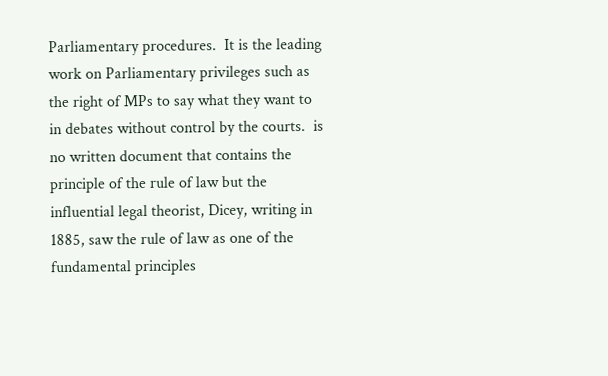Parliamentary procedures.  It is the leading work on Parliamentary privileges such as the right of MPs to say what they want to in debates without control by the courts.  is no written document that contains the principle of the rule of law but the influential legal theorist, Dicey, writing in 1885, saw the rule of law as one of the fundamental principles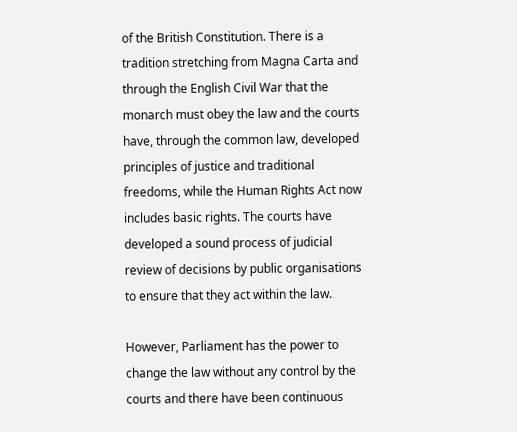of the British Constitution. There is a tradition stretching from Magna Carta and through the English Civil War that the monarch must obey the law and the courts have, through the common law, developed principles of justice and traditional freedoms, while the Human Rights Act now includes basic rights. The courts have developed a sound process of judicial review of decisions by public organisations to ensure that they act within the law.

However, Parliament has the power to change the law without any control by the courts and there have been continuous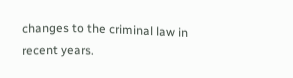changes to the criminal law in recent years.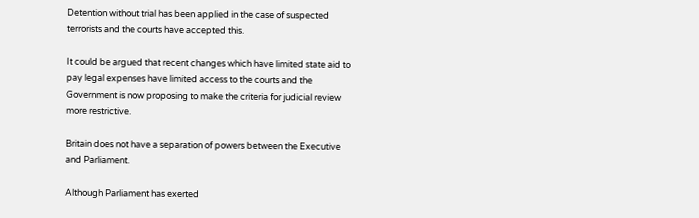Detention without trial has been applied in the case of suspected terrorists and the courts have accepted this.

It could be argued that recent changes which have limited state aid to pay legal expenses have limited access to the courts and the Government is now proposing to make the criteria for judicial review more restrictive.

Britain does not have a separation of powers between the Executive and Parliament.

Although Parliament has exerted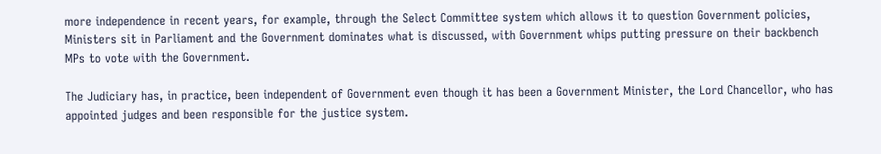more independence in recent years, for example, through the Select Committee system which allows it to question Government policies, Ministers sit in Parliament and the Government dominates what is discussed, with Government whips putting pressure on their backbench MPs to vote with the Government.

The Judiciary has, in practice, been independent of Government even though it has been a Government Minister, the Lord Chancellor, who has appointed judges and been responsible for the justice system.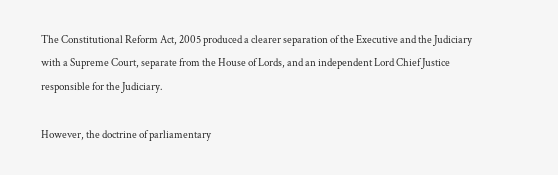The Constitutional Reform Act, 2005 produced a clearer separation of the Executive and the Judiciary with a Supreme Court, separate from the House of Lords, and an independent Lord Chief Justice responsible for the Judiciary.

However, the doctrine of parliamentary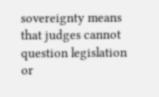sovereignty means that judges cannot question legislation or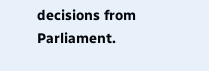decisions from Parliament.